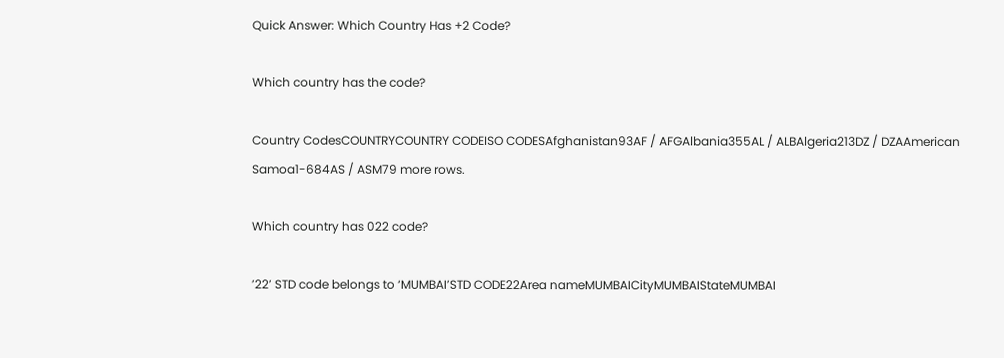Quick Answer: Which Country Has +2 Code?

Which country has the code?

Country CodesCOUNTRYCOUNTRY CODEISO CODESAfghanistan93AF / AFGAlbania355AL / ALBAlgeria213DZ / DZAAmerican Samoa1-684AS / ASM79 more rows.

Which country has 022 code?

’22’ STD code belongs to ‘MUMBAI’STD CODE22Area nameMUMBAICityMUMBAIStateMUMBAI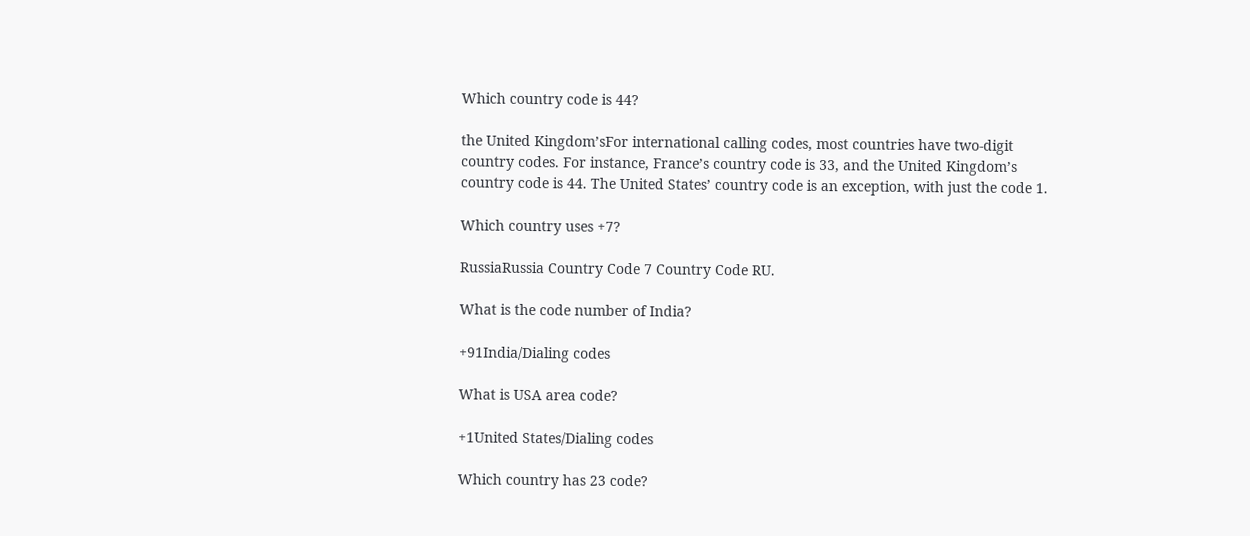Which country code is 44?

the United Kingdom’sFor international calling codes, most countries have two-digit country codes. For instance, France’s country code is 33, and the United Kingdom’s country code is 44. The United States’ country code is an exception, with just the code 1.

Which country uses +7?

RussiaRussia Country Code 7 Country Code RU.

What is the code number of India?

+91India/Dialing codes

What is USA area code?

+1United States/Dialing codes

Which country has 23 code?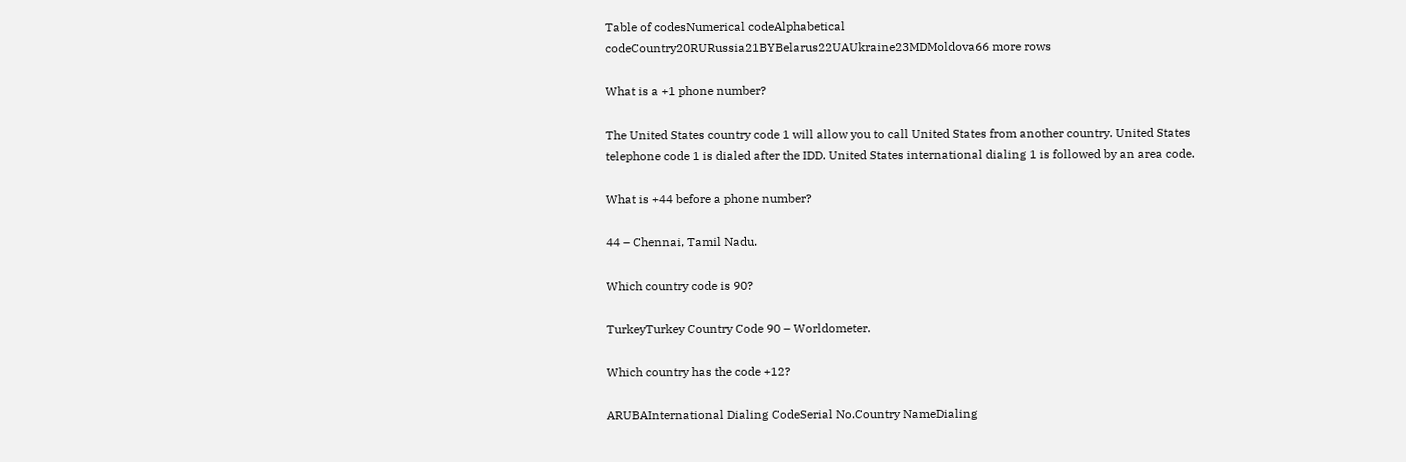Table of codesNumerical codeAlphabetical codeCountry20RURussia21BYBelarus22UAUkraine23MDMoldova66 more rows

What is a +1 phone number?

The United States country code 1 will allow you to call United States from another country. United States telephone code 1 is dialed after the IDD. United States international dialing 1 is followed by an area code.

What is +44 before a phone number?

44 – Chennai, Tamil Nadu.

Which country code is 90?

TurkeyTurkey Country Code 90 – Worldometer.

Which country has the code +12?

ARUBAInternational Dialing CodeSerial No.Country NameDialing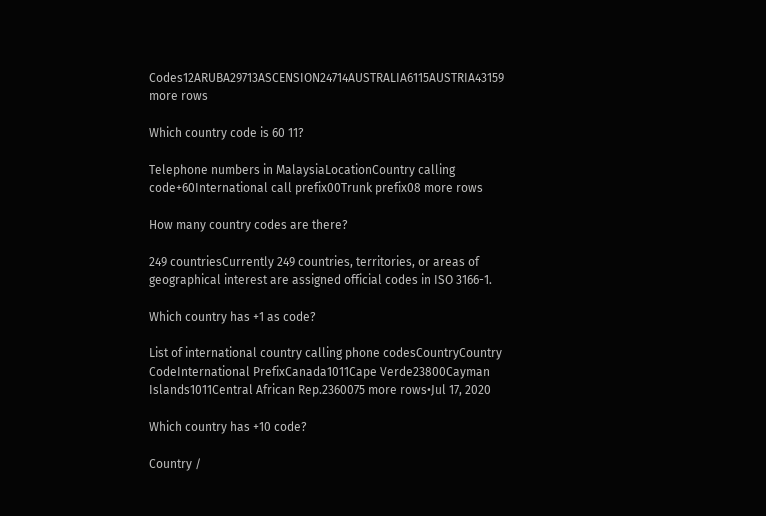Codes12ARUBA29713ASCENSION24714AUSTRALIA6115AUSTRIA43159 more rows

Which country code is 60 11?

Telephone numbers in MalaysiaLocationCountry calling code+60International call prefix00Trunk prefix08 more rows

How many country codes are there?

249 countriesCurrently 249 countries, territories, or areas of geographical interest are assigned official codes in ISO 3166-1.

Which country has +1 as code?

List of international country calling phone codesCountryCountry CodeInternational PrefixCanada1011Cape Verde23800Cayman Islands1011Central African Rep.2360075 more rows•Jul 17, 2020

Which country has +10 code?

Country /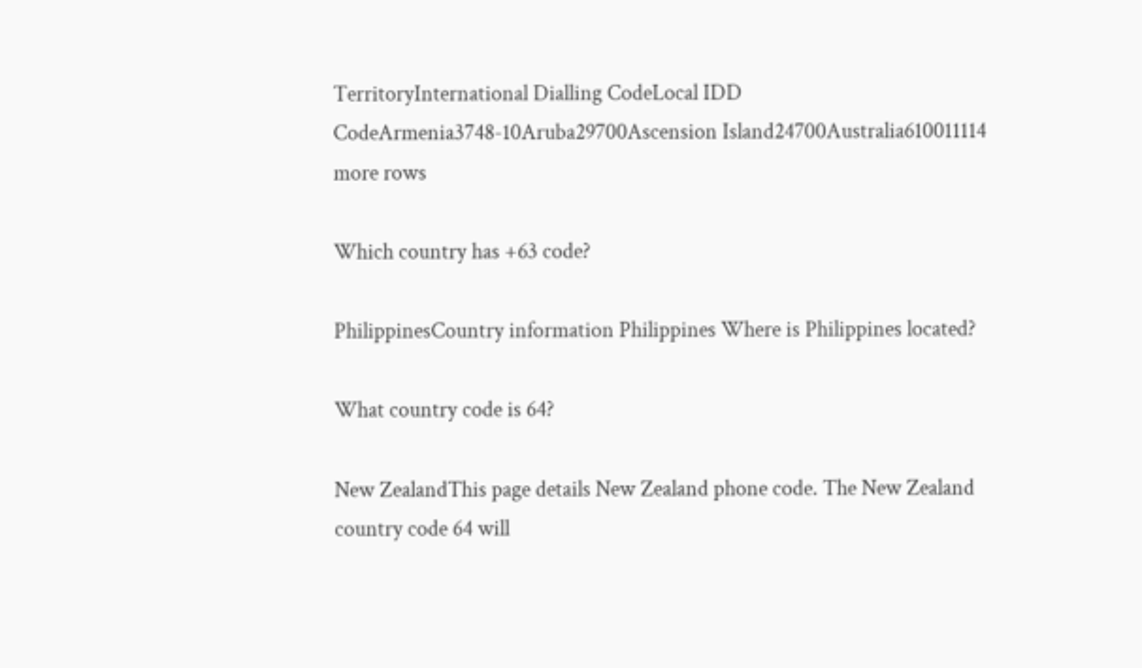TerritoryInternational Dialling CodeLocal IDD CodeArmenia3748-10Aruba29700Ascension Island24700Australia610011114 more rows

Which country has +63 code?

PhilippinesCountry information Philippines Where is Philippines located?

What country code is 64?

New ZealandThis page details New Zealand phone code. The New Zealand country code 64 will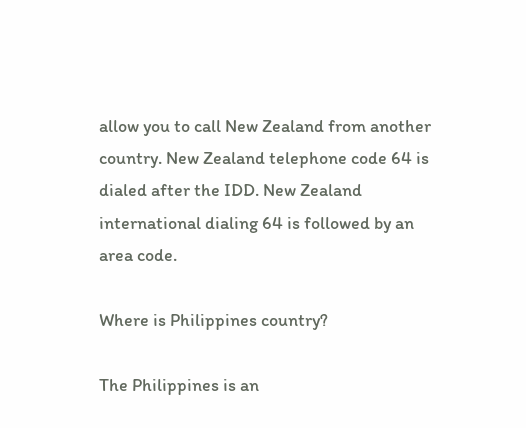allow you to call New Zealand from another country. New Zealand telephone code 64 is dialed after the IDD. New Zealand international dialing 64 is followed by an area code.

Where is Philippines country?

The Philippines is an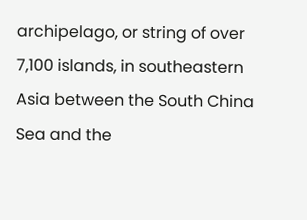archipelago, or string of over 7,100 islands, in southeastern Asia between the South China Sea and the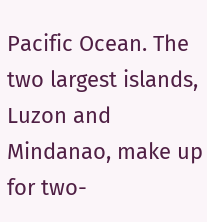Pacific Ocean. The two largest islands, Luzon and Mindanao, make up for two-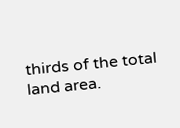thirds of the total land area.